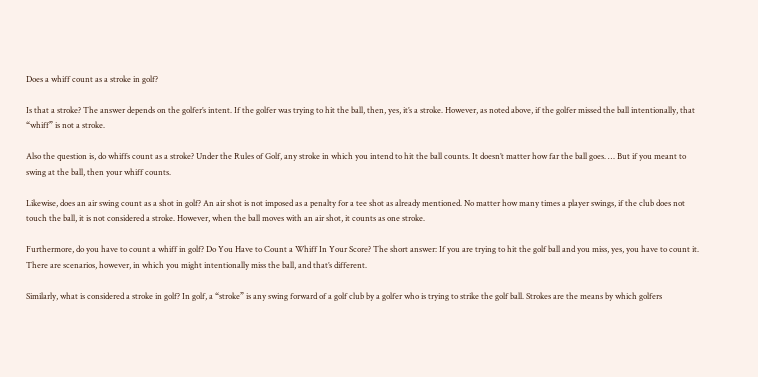Does a whiff count as a stroke in golf?

Is that a stroke? The answer depends on the golfer’s intent. If the golfer was trying to hit the ball, then, yes, it’s a stroke. However, as noted above, if the golfer missed the ball intentionally, that “whiff” is not a stroke.

Also the question is, do whiffs count as a stroke? Under the Rules of Golf, any stroke in which you intend to hit the ball counts. It doesn’t matter how far the ball goes. … But if you meant to swing at the ball, then your whiff counts.

Likewise, does an air swing count as a shot in golf? An air shot is not imposed as a penalty for a tee shot as already mentioned. No matter how many times a player swings, if the club does not touch the ball, it is not considered a stroke. However, when the ball moves with an air shot, it counts as one stroke.

Furthermore, do you have to count a whiff in golf? Do You Have to Count a Whiff In Your Score? The short answer: If you are trying to hit the golf ball and you miss, yes, you have to count it. There are scenarios, however, in which you might intentionally miss the ball, and that’s different.

Similarly, what is considered a stroke in golf? In golf, a “stroke” is any swing forward of a golf club by a golfer who is trying to strike the golf ball. Strokes are the means by which golfers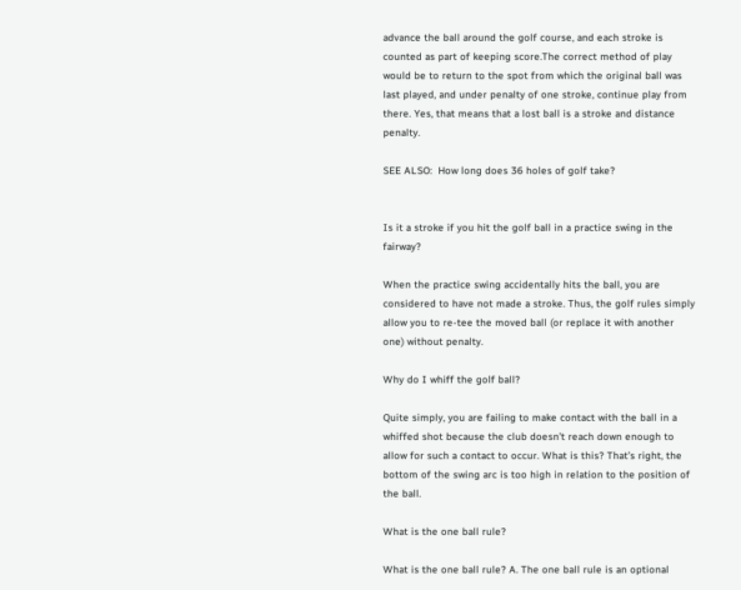advance the ball around the golf course, and each stroke is counted as part of keeping score.The correct method of play would be to return to the spot from which the original ball was last played, and under penalty of one stroke, continue play from there. Yes, that means that a lost ball is a stroke and distance penalty.

SEE ALSO:  How long does 36 holes of golf take?


Is it a stroke if you hit the golf ball in a practice swing in the fairway?

When the practice swing accidentally hits the ball, you are considered to have not made a stroke. Thus, the golf rules simply allow you to re-tee the moved ball (or replace it with another one) without penalty.

Why do I whiff the golf ball?

Quite simply, you are failing to make contact with the ball in a whiffed shot because the club doesn’t reach down enough to allow for such a contact to occur. What is this? That’s right, the bottom of the swing arc is too high in relation to the position of the ball.

What is the one ball rule?

What is the one ball rule? A. The one ball rule is an optional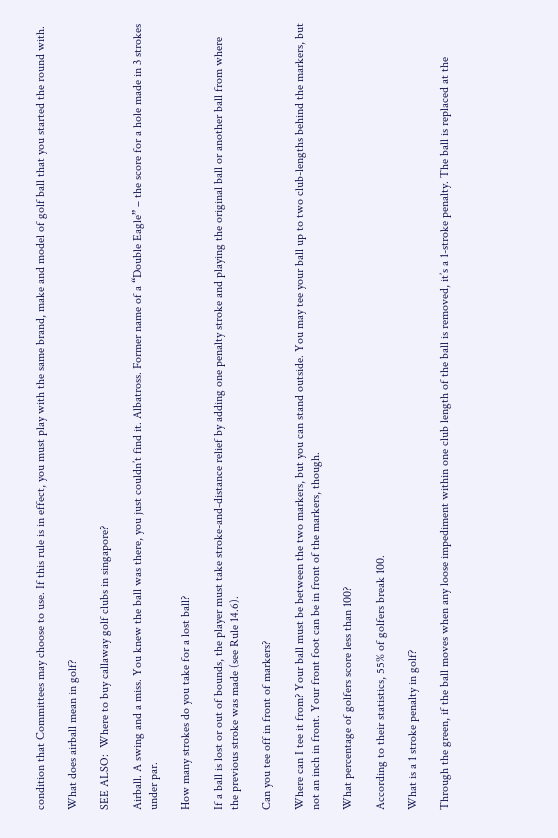condition that Committees may choose to use. If this rule is in effect, you must play with the same brand, make and model of golf ball that you started the round with.

What does airball mean in golf?

SEE ALSO:  Where to buy callaway golf clubs in singapore?

Airball. A swing and a miss. You knew the ball was there, you just couldn’t find it. Albatross. Former name of a “Double Eagle” – the score for a hole made in 3 strokes under par.

How many strokes do you take for a lost ball?

If a ball is lost or out of bounds, the player must take stroke-and-distance relief by adding one penalty stroke and playing the original ball or another ball from where the previous stroke was made (see Rule 14.6).

Can you tee off in front of markers?

Where can I tee it from? Your ball must be between the two markers, but you can stand outside. You may tee your ball up to two club-lengths behind the markers, but not an inch in front. Your front foot can be in front of the markers, though.

What percentage of golfers score less than 100?

According to their statistics, 55% of golfers break 100.

What is a 1 stroke penalty in golf?

Through the green, if the ball moves when any loose impediment within one club length of the ball is removed, it’s a 1-stroke penalty. The ball is replaced at the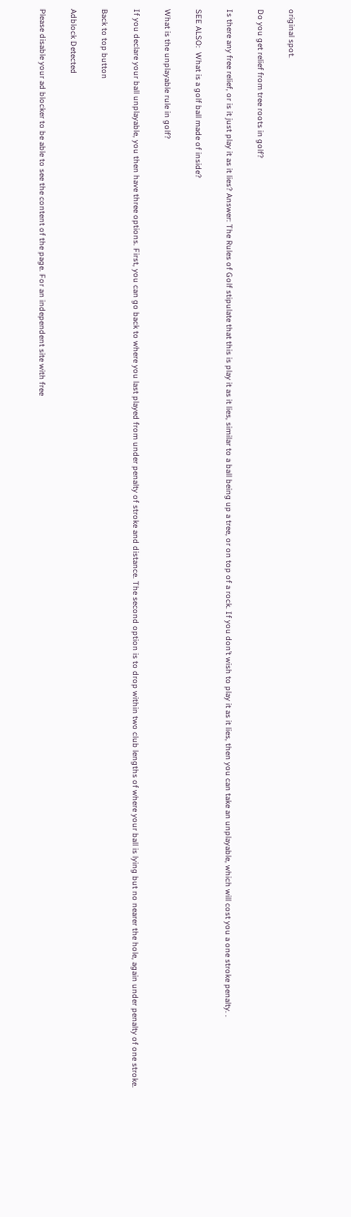original spot.

Do you get relief from tree roots in golf?

Is there any free relief, or is it just play it as it lies? Answer: The Rules of Golf stipulate that this is play it as it lies, similar to a ball being up a tree, or on top of a rock. If you don’t wish to play it as it lies, then you can take an unplayable, which will cost you a one stroke penalty. .

SEE ALSO:  What is a golf ball made of inside?

What is the unplayable rule in golf?

If you declare your ball unplayable, you then have three options. First, you can go back to where you last played from under penalty of stroke and distance. The second option is to drop within two club lengths of where your ball is lying but no nearer the hole, again under penalty of one stroke.

Back to top button

Adblock Detected

Please disable your ad blocker to be able to see the content of the page. For an independent site with free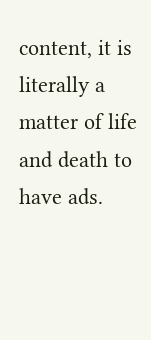content, it is literally a matter of life and death to have ads.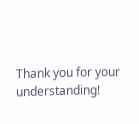Thank you for your understanding!